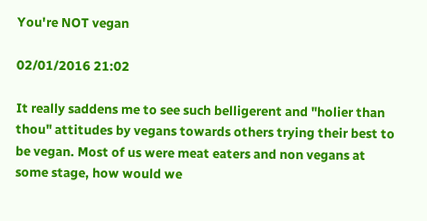You're NOT vegan

02/01/2016 21:02

It really saddens me to see such belligerent and "holier than thou" attitudes by vegans towards others trying their best to be vegan. Most of us were meat eaters and non vegans at some stage, how would we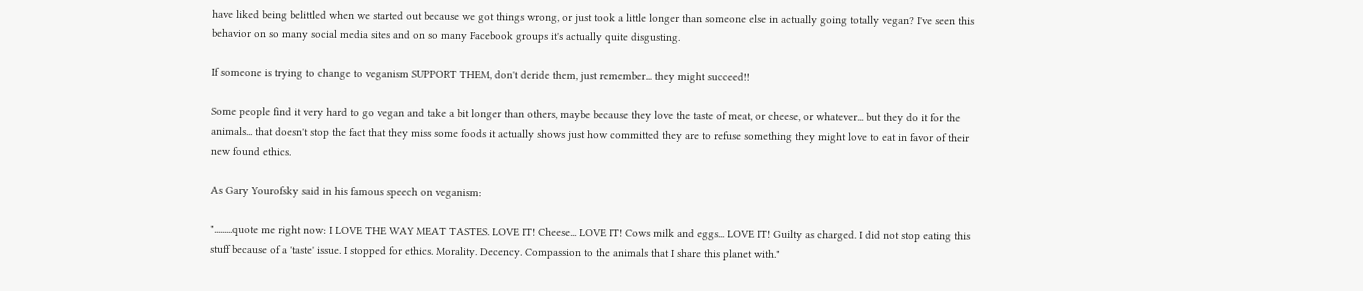have liked being belittled when we started out because we got things wrong, or just took a little longer than someone else in actually going totally vegan? I've seen this behavior on so many social media sites and on so many Facebook groups it's actually quite disgusting.

If someone is trying to change to veganism SUPPORT THEM, don't deride them, just remember... they might succeed!!

Some people find it very hard to go vegan and take a bit longer than others, maybe because they love the taste of meat, or cheese, or whatever... but they do it for the animals... that doesn't stop the fact that they miss some foods it actually shows just how committed they are to refuse something they might love to eat in favor of their new found ethics.

As Gary Yourofsky said in his famous speech on veganism:

".........quote me right now: I LOVE THE WAY MEAT TASTES. LOVE IT! Cheese... LOVE IT! Cows milk and eggs... LOVE IT! Guilty as charged. I did not stop eating this stuff because of a 'taste' issue. I stopped for ethics. Morality. Decency. Compassion to the animals that I share this planet with."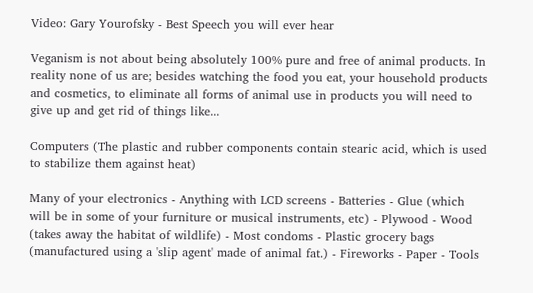Video: Gary Yourofsky - Best Speech you will ever hear

Veganism is not about being absolutely 100% pure and free of animal products. In reality none of us are; besides watching the food you eat, your household products and cosmetics, to eliminate all forms of animal use in products you will need to give up and get rid of things like...

Computers (The plastic and rubber components contain stearic acid, which is used to stabilize them against heat)

Many of your electronics - Anything with LCD screens - Batteries - Glue (which will be in some of your furniture or musical instruments, etc) - Plywood - Wood (takes away the habitat of wildlife) - Most condoms - Plastic grocery bags (manufactured using a 'slip agent' made of animal fat.) - Fireworks - Paper - Tools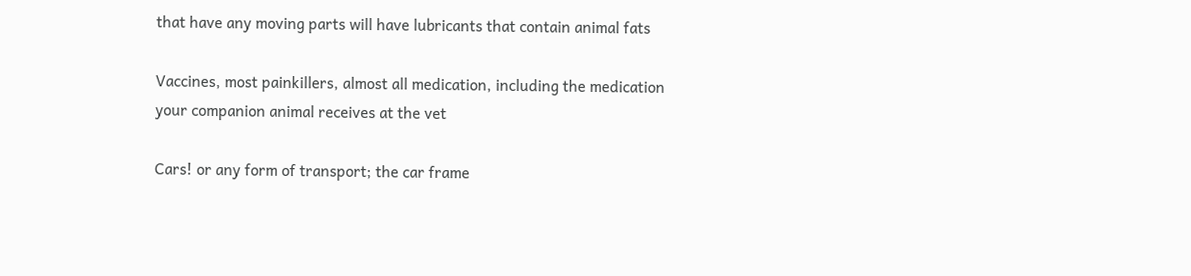that have any moving parts will have lubricants that contain animal fats

Vaccines, most painkillers, almost all medication, including the medication your companion animal receives at the vet

Cars! or any form of transport; the car frame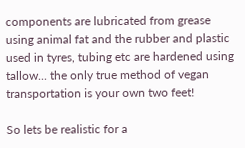components are lubricated from grease using animal fat and the rubber and plastic used in tyres, tubing etc are hardened using tallow... the only true method of vegan transportation is your own two feet!

So lets be realistic for a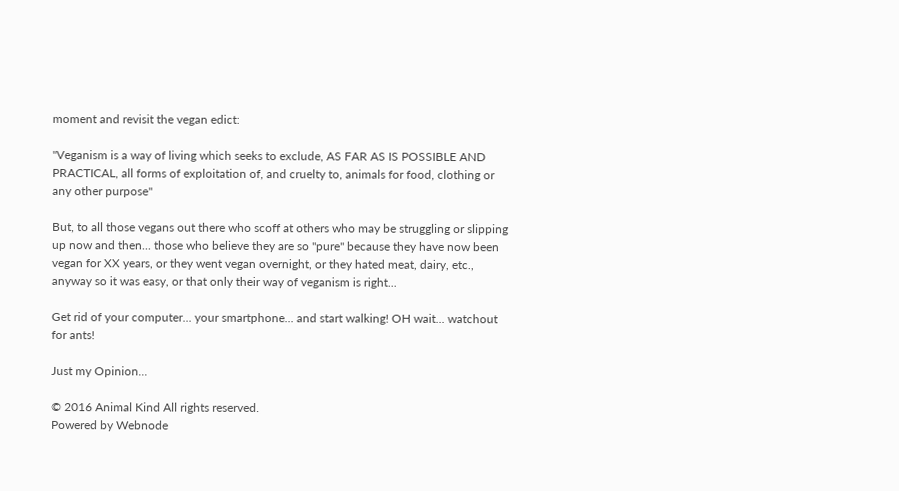moment and revisit the vegan edict:

"Veganism is a way of living which seeks to exclude, AS FAR AS IS POSSIBLE AND PRACTICAL, all forms of exploitation of, and cruelty to, animals for food, clothing or any other purpose"

But, to all those vegans out there who scoff at others who may be struggling or slipping up now and then... those who believe they are so "pure" because they have now been vegan for XX years, or they went vegan overnight, or they hated meat, dairy, etc., anyway so it was easy, or that only their way of veganism is right...

Get rid of your computer... your smartphone... and start walking! OH wait... watchout for ants!

Just my Opinion...

© 2016 Animal Kind All rights reserved.
Powered by Webnode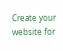Create your website for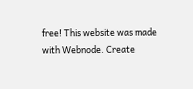free! This website was made with Webnode. Create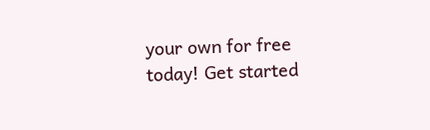your own for free today! Get started